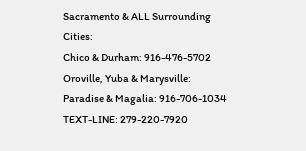Sacramento & ALL Surrounding Cities:
Chico & Durham: 916-476-5702
Oroville, Yuba & Marysville:
Paradise & Magalia: 916-706-1034
TEXT-LINE: 279-220-7920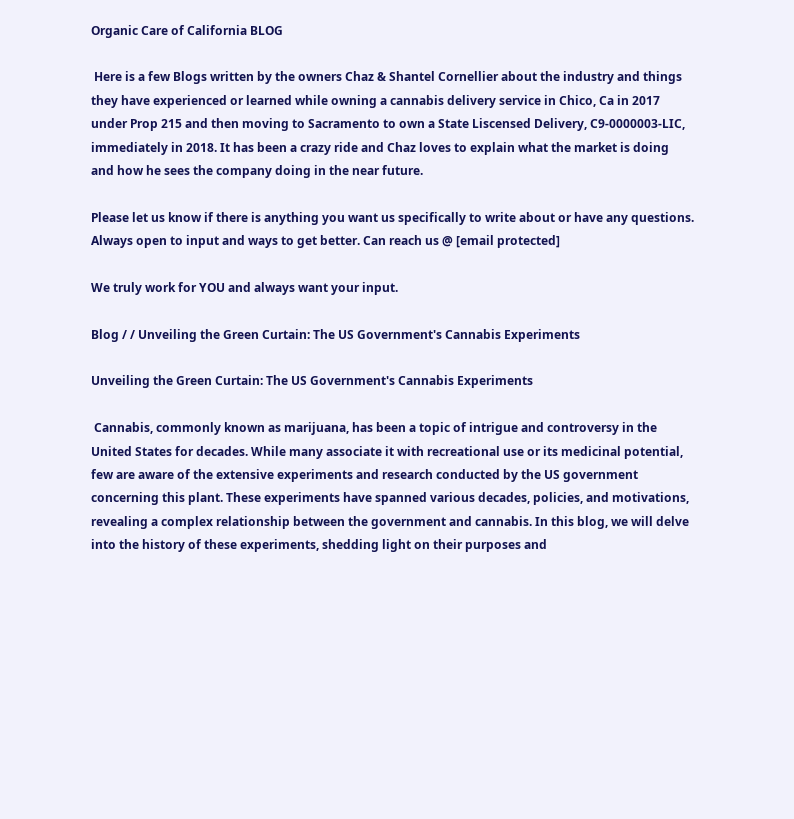Organic Care of California BLOG

 Here is a few Blogs written by the owners Chaz & Shantel Cornellier about the industry and things they have experienced or learned while owning a cannabis delivery service in Chico, Ca in 2017 under Prop 215 and then moving to Sacramento to own a State Liscensed Delivery, C9-0000003-LIC, immediately in 2018. It has been a crazy ride and Chaz loves to explain what the market is doing and how he sees the company doing in the near future.

Please let us know if there is anything you want us specifically to write about or have any questions. Always open to input and ways to get better. Can reach us @ [email protected]

We truly work for YOU and always want your input.

Blog / / Unveiling the Green Curtain: The US Government's Cannabis Experiments

Unveiling the Green Curtain: The US Government's Cannabis Experiments

 Cannabis, commonly known as marijuana, has been a topic of intrigue and controversy in the United States for decades. While many associate it with recreational use or its medicinal potential, few are aware of the extensive experiments and research conducted by the US government concerning this plant. These experiments have spanned various decades, policies, and motivations, revealing a complex relationship between the government and cannabis. In this blog, we will delve into the history of these experiments, shedding light on their purposes and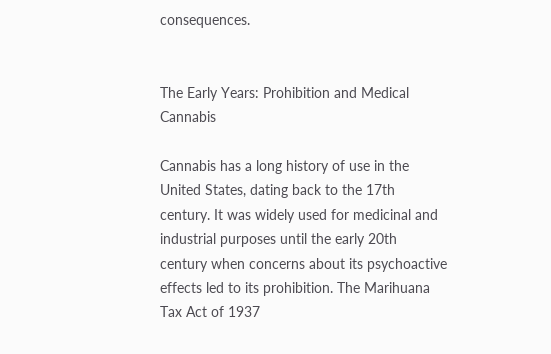consequences.


The Early Years: Prohibition and Medical Cannabis

Cannabis has a long history of use in the United States, dating back to the 17th century. It was widely used for medicinal and industrial purposes until the early 20th century when concerns about its psychoactive effects led to its prohibition. The Marihuana Tax Act of 1937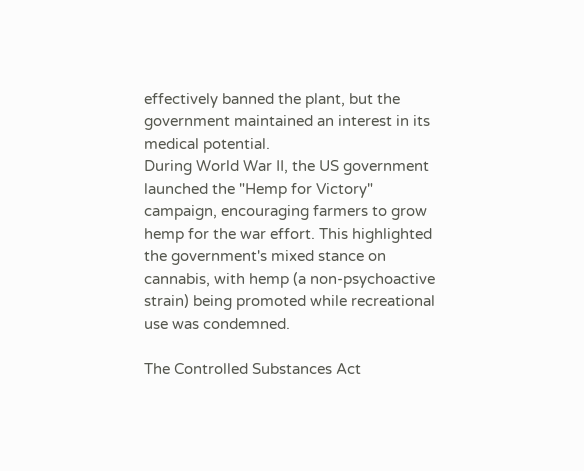effectively banned the plant, but the government maintained an interest in its medical potential.
During World War II, the US government launched the "Hemp for Victory" campaign, encouraging farmers to grow hemp for the war effort. This highlighted the government's mixed stance on cannabis, with hemp (a non-psychoactive strain) being promoted while recreational use was condemned.

The Controlled Substances Act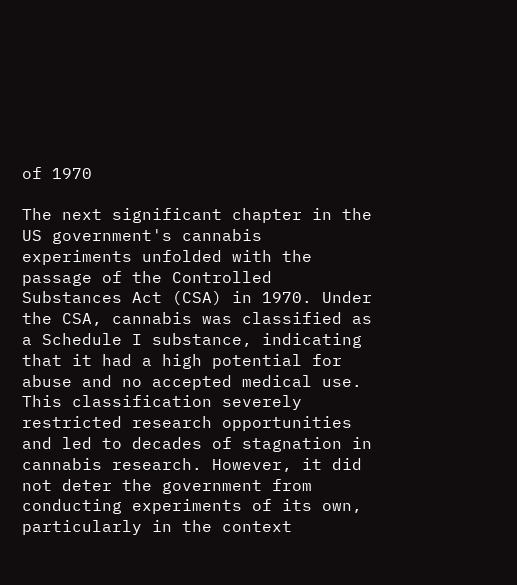of 1970

The next significant chapter in the US government's cannabis experiments unfolded with the passage of the Controlled Substances Act (CSA) in 1970. Under the CSA, cannabis was classified as a Schedule I substance, indicating that it had a high potential for abuse and no accepted medical use.
This classification severely restricted research opportunities and led to decades of stagnation in cannabis research. However, it did not deter the government from conducting experiments of its own, particularly in the context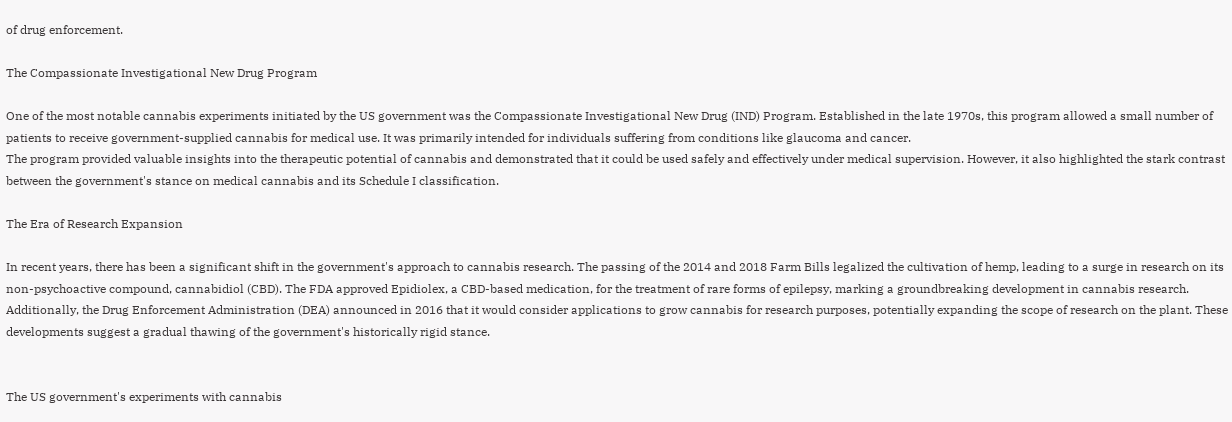of drug enforcement.

The Compassionate Investigational New Drug Program

One of the most notable cannabis experiments initiated by the US government was the Compassionate Investigational New Drug (IND) Program. Established in the late 1970s, this program allowed a small number of patients to receive government-supplied cannabis for medical use. It was primarily intended for individuals suffering from conditions like glaucoma and cancer.
The program provided valuable insights into the therapeutic potential of cannabis and demonstrated that it could be used safely and effectively under medical supervision. However, it also highlighted the stark contrast between the government's stance on medical cannabis and its Schedule I classification.

The Era of Research Expansion

In recent years, there has been a significant shift in the government's approach to cannabis research. The passing of the 2014 and 2018 Farm Bills legalized the cultivation of hemp, leading to a surge in research on its non-psychoactive compound, cannabidiol (CBD). The FDA approved Epidiolex, a CBD-based medication, for the treatment of rare forms of epilepsy, marking a groundbreaking development in cannabis research.
Additionally, the Drug Enforcement Administration (DEA) announced in 2016 that it would consider applications to grow cannabis for research purposes, potentially expanding the scope of research on the plant. These developments suggest a gradual thawing of the government's historically rigid stance.


The US government's experiments with cannabis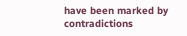have been marked by contradictions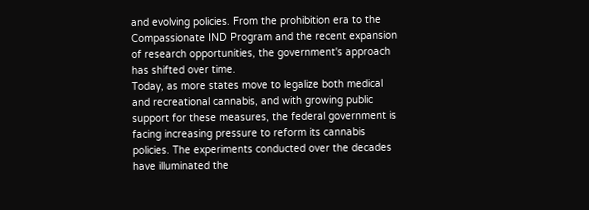and evolving policies. From the prohibition era to the Compassionate IND Program and the recent expansion of research opportunities, the government's approach has shifted over time.
Today, as more states move to legalize both medical and recreational cannabis, and with growing public support for these measures, the federal government is facing increasing pressure to reform its cannabis policies. The experiments conducted over the decades have illuminated the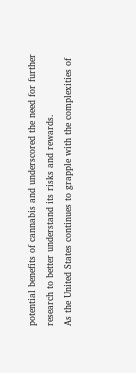potential benefits of cannabis and underscored the need for further research to better understand its risks and rewards.
As the United States continues to grapple with the complexities of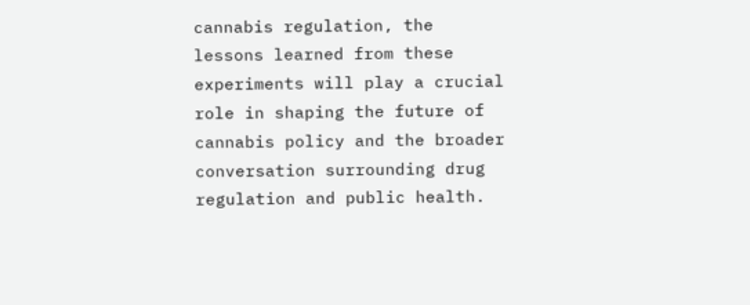cannabis regulation, the lessons learned from these experiments will play a crucial role in shaping the future of cannabis policy and the broader conversation surrounding drug regulation and public health.